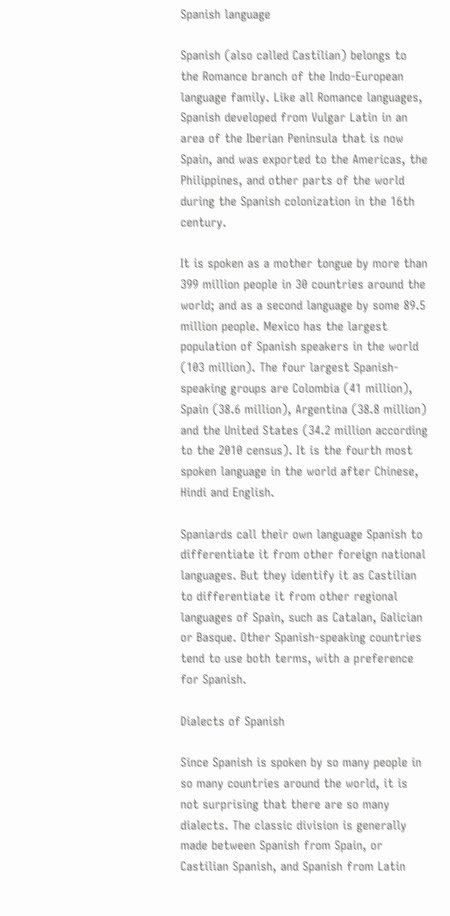Spanish language

Spanish (also called Castilian) belongs to the Romance branch of the Indo-European language family. Like all Romance languages, Spanish developed from Vulgar Latin in an area of the Iberian Peninsula that is now Spain, and was exported to the Americas, the Philippines, and other parts of the world during the Spanish colonization in the 16th century.

It is spoken as a mother tongue by more than 399 million people in 30 countries around the world; and as a second language by some 89.5 million people. Mexico has the largest population of Spanish speakers in the world (103 million). The four largest Spanish-speaking groups are Colombia (41 million), Spain (38.6 million), Argentina (38.8 million) and the United States (34.2 million according to the 2010 census). It is the fourth most spoken language in the world after Chinese, Hindi and English.

Spaniards call their own language Spanish to differentiate it from other foreign national languages. But they identify it as Castilian to differentiate it from other regional languages of Spain, such as Catalan, Galician or Basque. Other Spanish-speaking countries tend to use both terms, with a preference for Spanish.

Dialects of Spanish

Since Spanish is spoken by so many people in so many countries around the world, it is not surprising that there are so many dialects. The classic division is generally made between Spanish from Spain, or Castilian Spanish, and Spanish from Latin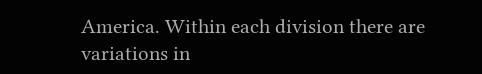America. Within each division there are variations in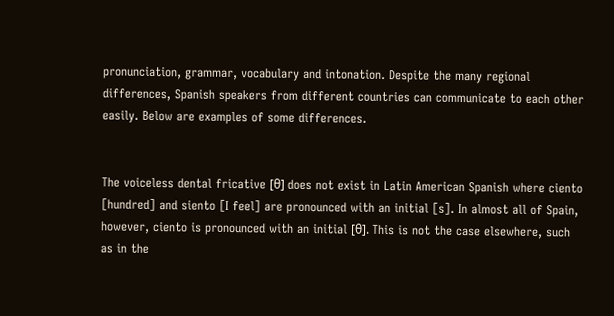pronunciation, grammar, vocabulary and intonation. Despite the many regional differences, Spanish speakers from different countries can communicate to each other easily. Below are examples of some differences.


The voiceless dental fricative [θ] does not exist in Latin American Spanish where ciento [hundred] and siento [I feel] are pronounced with an initial [s]. In almost all of Spain, however, ciento is pronounced with an initial [θ]. This is not the case elsewhere, such as in the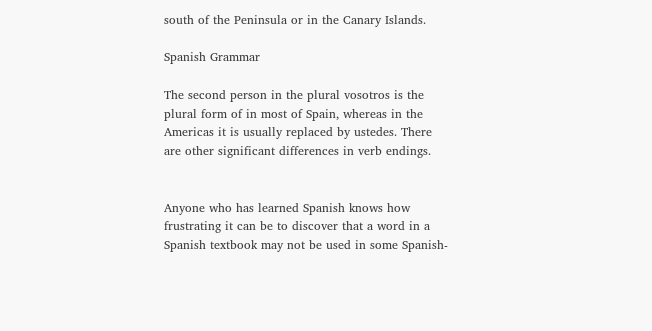south of the Peninsula or in the Canary Islands.

Spanish Grammar

The second person in the plural vosotros is the plural form of in most of Spain, whereas in the Americas it is usually replaced by ustedes. There are other significant differences in verb endings.


Anyone who has learned Spanish knows how frustrating it can be to discover that a word in a Spanish textbook may not be used in some Spanish-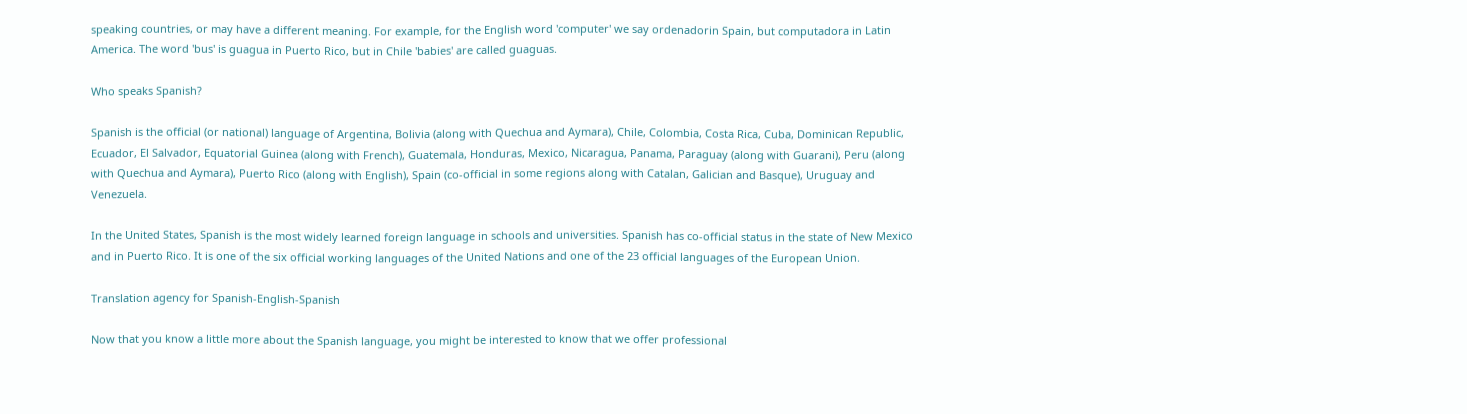speaking countries, or may have a different meaning. For example, for the English word 'computer' we say ordenadorin Spain, but computadora in Latin America. The word 'bus' is guagua in Puerto Rico, but in Chile 'babies' are called guaguas.

Who speaks Spanish?

Spanish is the official (or national) language of Argentina, Bolivia (along with Quechua and Aymara), Chile, Colombia, Costa Rica, Cuba, Dominican Republic, Ecuador, El Salvador, Equatorial Guinea (along with French), Guatemala, Honduras, Mexico, Nicaragua, Panama, Paraguay (along with Guarani), Peru (along with Quechua and Aymara), Puerto Rico (along with English), Spain (co-official in some regions along with Catalan, Galician and Basque), Uruguay and Venezuela.

In the United States, Spanish is the most widely learned foreign language in schools and universities. Spanish has co-official status in the state of New Mexico and in Puerto Rico. It is one of the six official working languages of the United Nations and one of the 23 official languages of the European Union.

Translation agency for Spanish-English-Spanish

Now that you know a little more about the Spanish language, you might be interested to know that we offer professional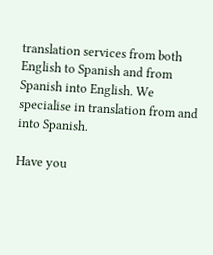translation services from both English to Spanish and from Spanish into English. We specialise in translation from and into Spanish.

Have you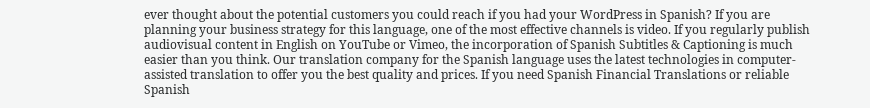ever thought about the potential customers you could reach if you had your WordPress in Spanish? If you are planning your business strategy for this language, one of the most effective channels is video. If you regularly publish audiovisual content in English on YouTube or Vimeo, the incorporation of Spanish Subtitles & Captioning is much easier than you think. Our translation company for the Spanish language uses the latest technologies in computer-assisted translation to offer you the best quality and prices. If you need Spanish Financial Translations or reliable Spanish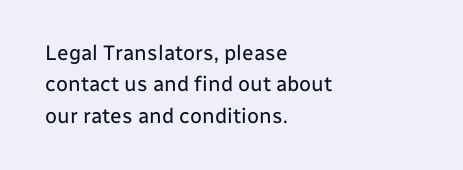Legal Translators, please contact us and find out about our rates and conditions.